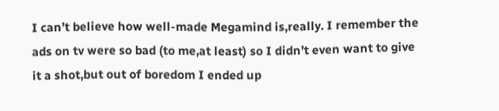I can’t believe how well-made Megamind is,really. I remember the ads on tv were so bad (to me,at least) so I didn’t even want to give it a shot,but out of boredom I ended up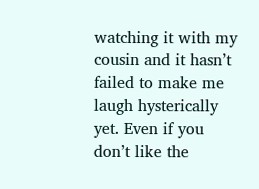watching it with my cousin and it hasn’t failed to make me laugh hysterically yet. Even if you don’t like the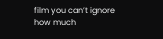film you can’t ignore how much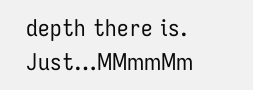depth there is. Just…MMmmMm